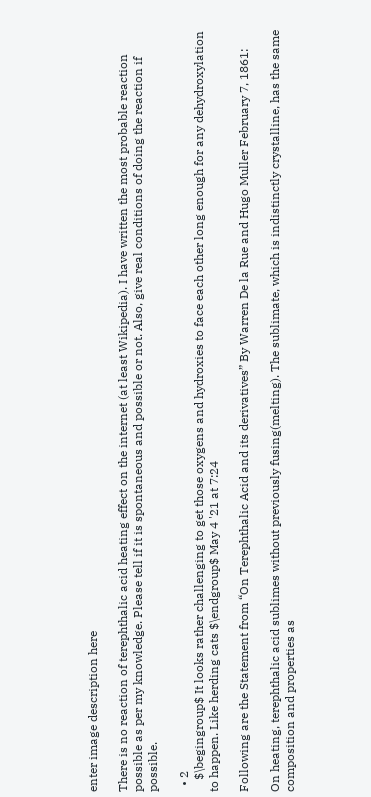enter image description here

There is no reaction of terephthalic acid heating effect on the internet (at least Wikipedia). I have written the most probable reaction possible as per my knowledge. Please tell if it is spontaneous and possible or not. Also, give real conditions of doing the reaction if possible.

  • 2
    $\begingroup$ It looks rather challenging to get those oxygens and hydroxies to face each other long enough for any dehydroxylation to happen. Like herding cats $\endgroup$ May 4 '21 at 7:24

Following are the Statement from “On Terephthalic Acid and its derivatives” By Warren De la Rue and Hugo Muller February 7, 1861:

On heating, terephthalic acid sublimes without previously fusing(melting). The sublimate, which is indistinctly crystalline, has the same composition and properties as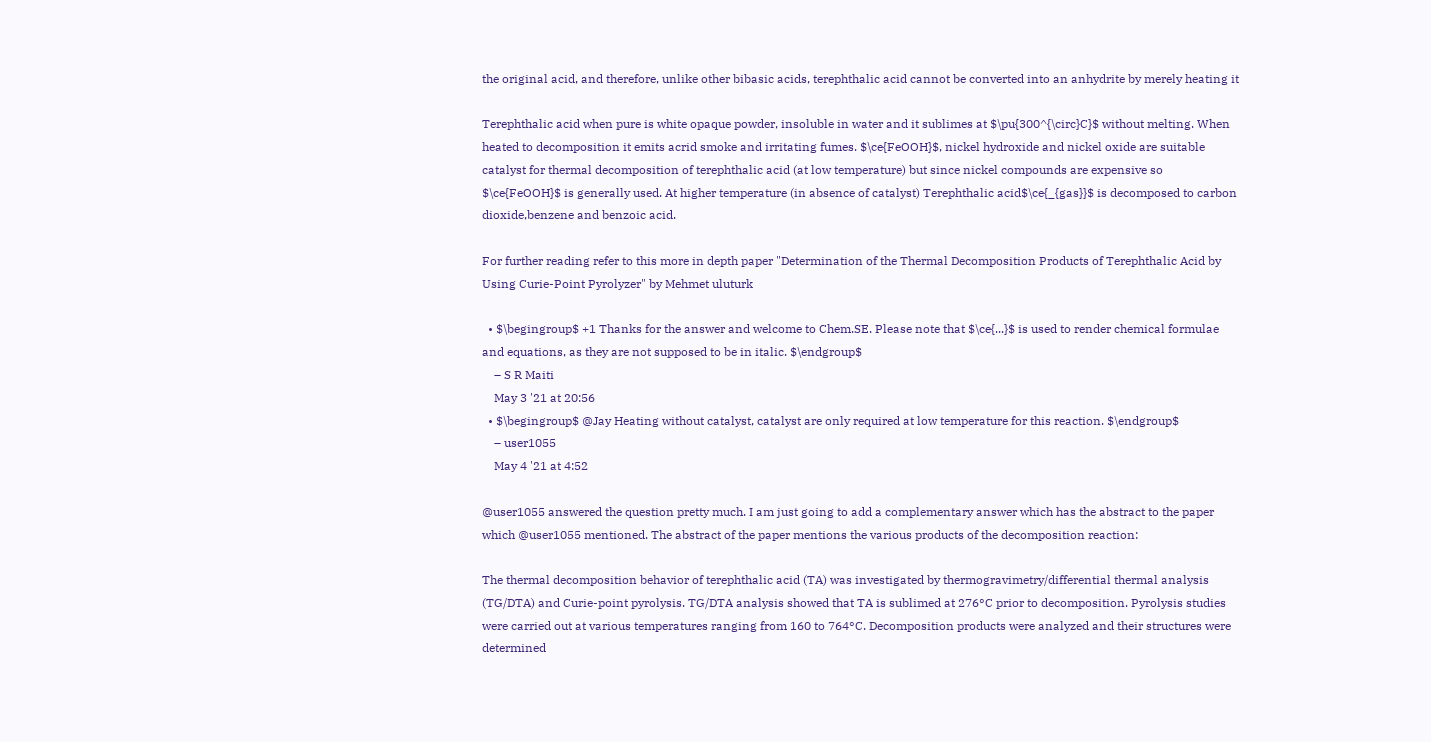the original acid, and therefore, unlike other bibasic acids, terephthalic acid cannot be converted into an anhydrite by merely heating it

Terephthalic acid when pure is white opaque powder, insoluble in water and it sublimes at $\pu{300^{\circ}C}$ without melting. When heated to decomposition it emits acrid smoke and irritating fumes. $\ce{FeOOH}$, nickel hydroxide and nickel oxide are suitable catalyst for thermal decomposition of terephthalic acid (at low temperature) but since nickel compounds are expensive so $\ce{FeOOH}$ is generally used. At higher temperature (in absence of catalyst) Terephthalic acid$\ce{_{gas}}$ is decomposed to carbon dioxide,benzene and benzoic acid.

For further reading refer to this more in depth paper "Determination of the Thermal Decomposition Products of Terephthalic Acid by Using Curie-Point Pyrolyzer" by Mehmet uluturk

  • $\begingroup$ +1 Thanks for the answer and welcome to Chem.SE. Please note that $\ce{...}$ is used to render chemical formulae and equations, as they are not supposed to be in italic. $\endgroup$
    – S R Maiti
    May 3 '21 at 20:56
  • $\begingroup$ @Jay Heating without catalyst, catalyst are only required at low temperature for this reaction. $\endgroup$
    – user1055
    May 4 '21 at 4:52

@user1055 answered the question pretty much. I am just going to add a complementary answer which has the abstract to the paper which @user1055 mentioned. The abstract of the paper mentions the various products of the decomposition reaction:

The thermal decomposition behavior of terephthalic acid (TA) was investigated by thermogravimetry/differential thermal analysis (TG/DTA) and Curie-point pyrolysis. TG/DTA analysis showed that TA is sublimed at 276°C prior to decomposition. Pyrolysis studies were carried out at various temperatures ranging from 160 to 764°C. Decomposition products were analyzed and their structures were determined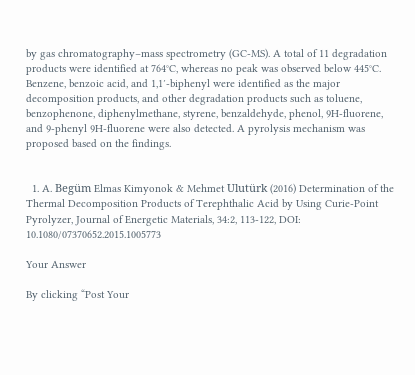by gas chromatography–mass spectrometry (GC-MS). A total of 11 degradation products were identified at 764°C, whereas no peak was observed below 445°C. Benzene, benzoic acid, and 1,1′-biphenyl were identified as the major decomposition products, and other degradation products such as toluene, benzophenone, diphenylmethane, styrene, benzaldehyde, phenol, 9H-fluorene, and 9-phenyl 9H-fluorene were also detected. A pyrolysis mechanism was proposed based on the findings.


  1. A. Begüm Elmas Kimyonok & Mehmet Ulutürk (2016) Determination of the Thermal Decomposition Products of Terephthalic Acid by Using Curie-Point Pyrolyzer, Journal of Energetic Materials, 34:2, 113-122, DOI: 10.1080/07370652.2015.1005773

Your Answer

By clicking “Post Your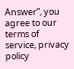Answer”, you agree to our terms of service, privacy policy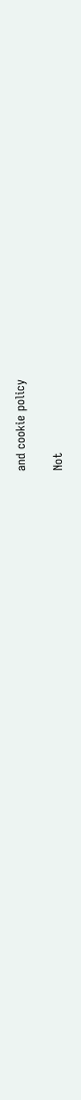and cookie policy

Not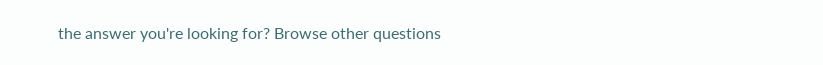the answer you're looking for? Browse other questions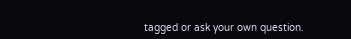tagged or ask your own question.